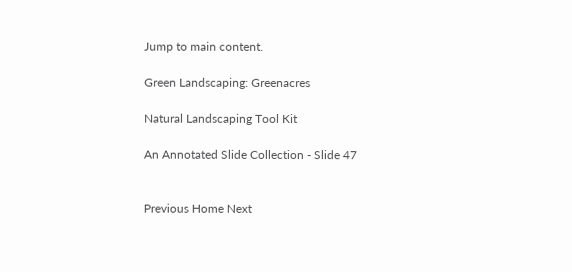Jump to main content.

Green Landscaping: Greenacres

Natural Landscaping Tool Kit

An Annotated Slide Collection - Slide 47


Previous Home Next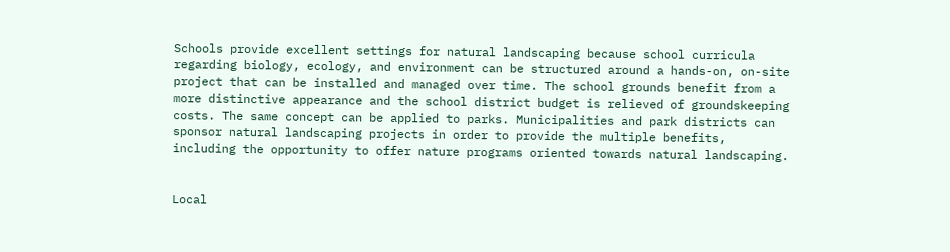Schools provide excellent settings for natural landscaping because school curricula regarding biology, ecology, and environment can be structured around a hands-on, on-site project that can be installed and managed over time. The school grounds benefit from a more distinctive appearance and the school district budget is relieved of groundskeeping costs. The same concept can be applied to parks. Municipalities and park districts can sponsor natural landscaping projects in order to provide the multiple benefits, including the opportunity to offer nature programs oriented towards natural landscaping.


Local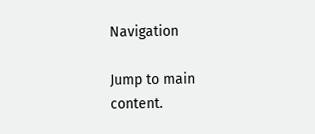Navigation

Jump to main content.